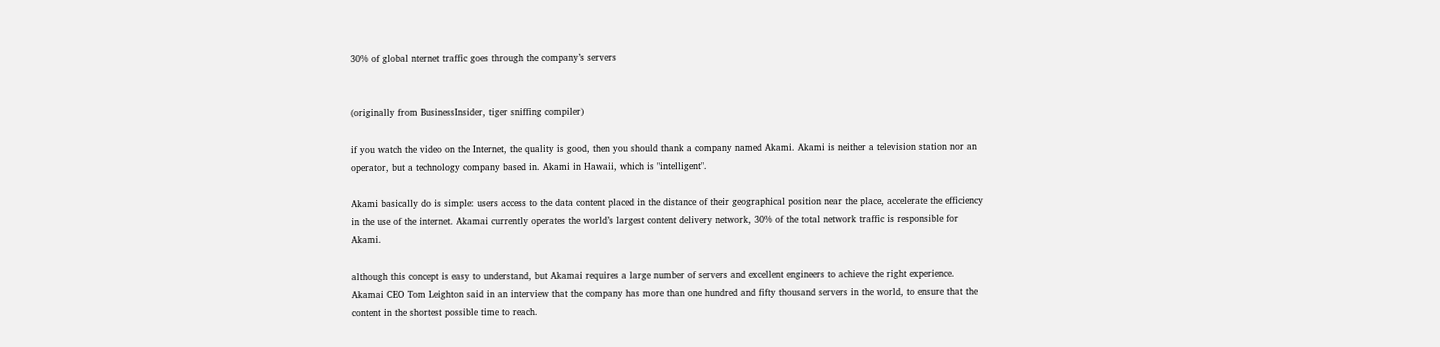30% of global nternet traffic goes through the company’s servers


(originally from BusinessInsider, tiger sniffing compiler)

if you watch the video on the Internet, the quality is good, then you should thank a company named Akami. Akami is neither a television station nor an operator, but a technology company based in. Akami in Hawaii, which is "intelligent".

Akami basically do is simple: users access to the data content placed in the distance of their geographical position near the place, accelerate the efficiency in the use of the internet. Akamai currently operates the world’s largest content delivery network, 30% of the total network traffic is responsible for Akami.

although this concept is easy to understand, but Akamai requires a large number of servers and excellent engineers to achieve the right experience. Akamai CEO Tom Leighton said in an interview that the company has more than one hundred and fifty thousand servers in the world, to ensure that the content in the shortest possible time to reach.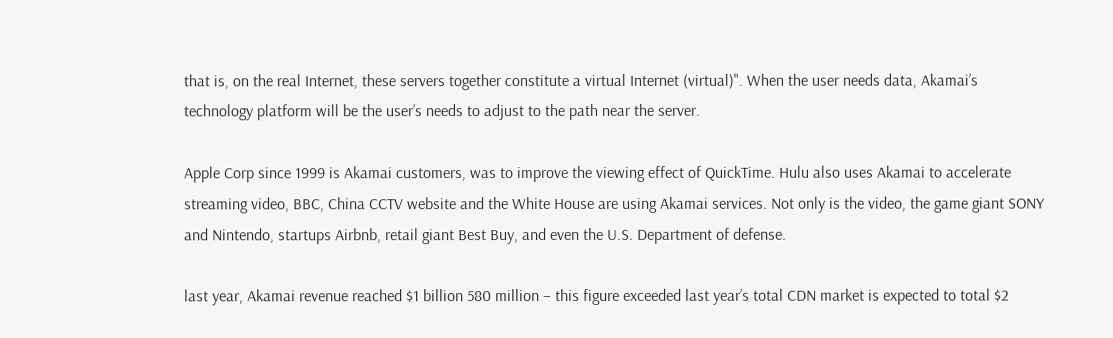that is, on the real Internet, these servers together constitute a virtual Internet (virtual)". When the user needs data, Akamai’s technology platform will be the user’s needs to adjust to the path near the server.

Apple Corp since 1999 is Akamai customers, was to improve the viewing effect of QuickTime. Hulu also uses Akamai to accelerate streaming video, BBC, China CCTV website and the White House are using Akamai services. Not only is the video, the game giant SONY and Nintendo, startups Airbnb, retail giant Best Buy, and even the U.S. Department of defense.

last year, Akamai revenue reached $1 billion 580 million – this figure exceeded last year’s total CDN market is expected to total $2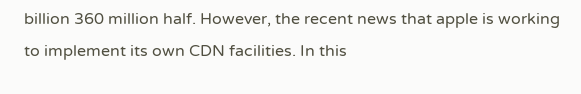billion 360 million half. However, the recent news that apple is working to implement its own CDN facilities. In this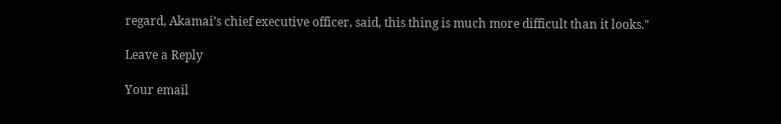regard, Akamai’s chief executive officer, said, this thing is much more difficult than it looks."

Leave a Reply

Your email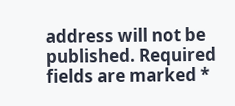address will not be published. Required fields are marked *